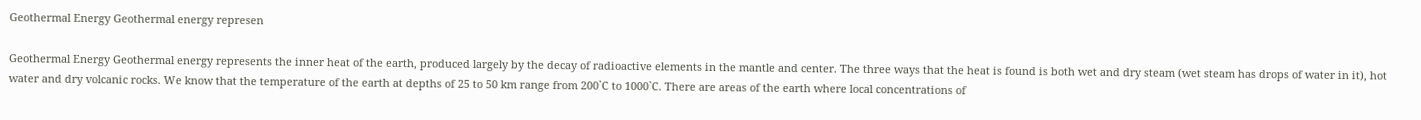Geothermal Energy Geothermal energy represen

Geothermal Energy Geothermal energy represents the inner heat of the earth, produced largely by the decay of radioactive elements in the mantle and center. The three ways that the heat is found is both wet and dry steam (wet steam has drops of water in it), hot water and dry volcanic rocks. We know that the temperature of the earth at depths of 25 to 50 km range from 200`C to 1000`C. There are areas of the earth where local concentrations of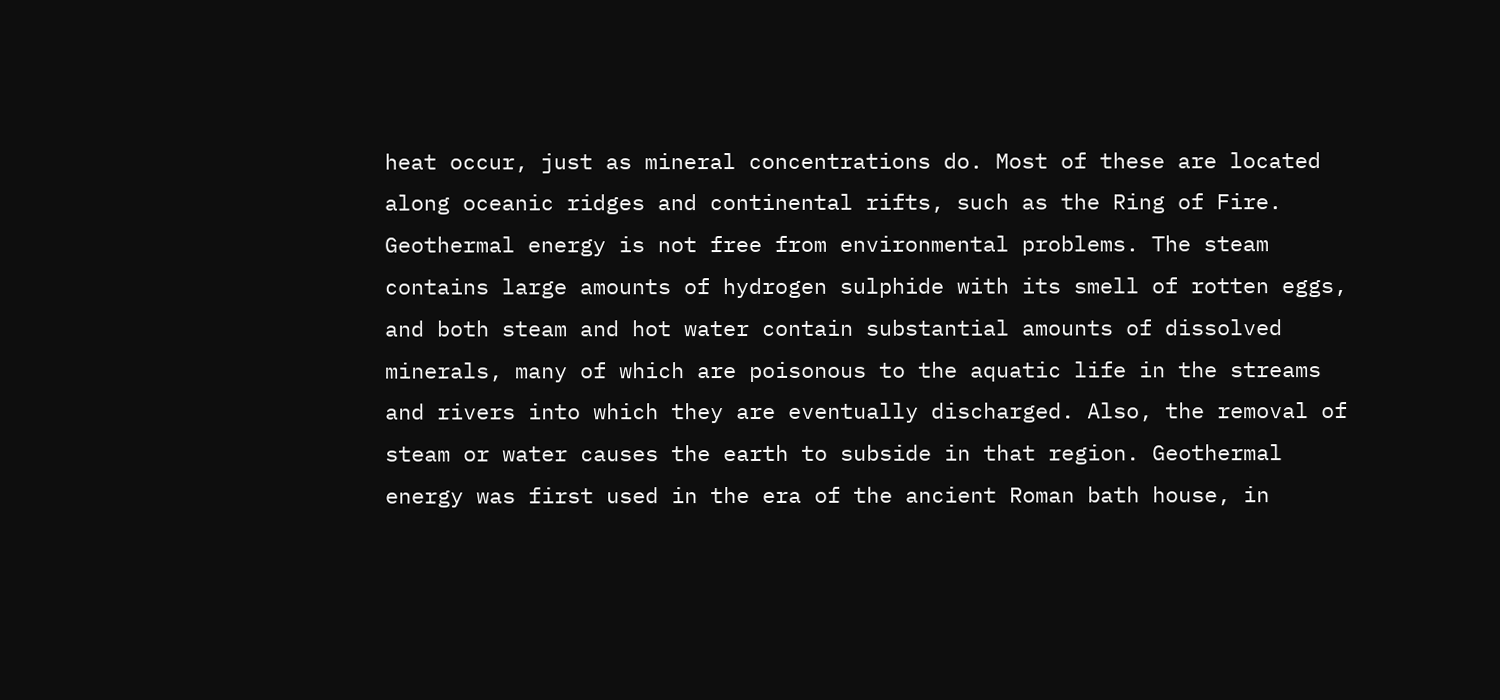heat occur, just as mineral concentrations do. Most of these are located along oceanic ridges and continental rifts, such as the Ring of Fire. Geothermal energy is not free from environmental problems. The steam contains large amounts of hydrogen sulphide with its smell of rotten eggs, and both steam and hot water contain substantial amounts of dissolved minerals, many of which are poisonous to the aquatic life in the streams and rivers into which they are eventually discharged. Also, the removal of steam or water causes the earth to subside in that region. Geothermal energy was first used in the era of the ancient Roman bath house, in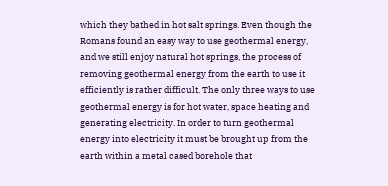which they bathed in hot salt springs. Even though the Romans found an easy way to use geothermal energy, and we still enjoy natural hot springs, the process of removing geothermal energy from the earth to use it efficiently is rather difficult. The only three ways to use geothermal energy is for hot water, space heating and generating electricity. In order to turn geothermal energy into electricity it must be brought up from the earth within a metal cased borehole that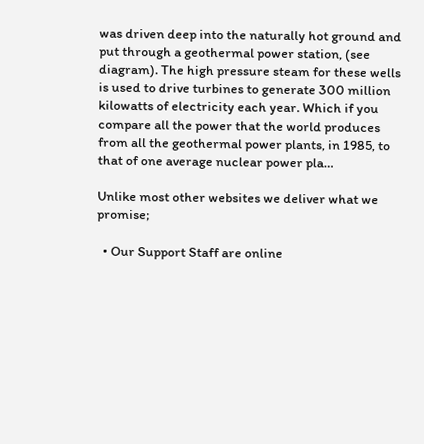was driven deep into the naturally hot ground and put through a geothermal power station, (see diagram). The high pressure steam for these wells is used to drive turbines to generate 300 million kilowatts of electricity each year. Which if you compare all the power that the world produces from all the geothermal power plants, in 1985, to that of one average nuclear power pla…

Unlike most other websites we deliver what we promise;

  • Our Support Staff are online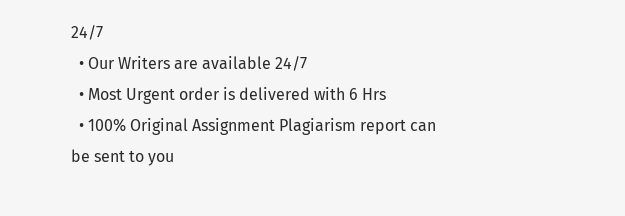24/7
  • Our Writers are available 24/7
  • Most Urgent order is delivered with 6 Hrs
  • 100% Original Assignment Plagiarism report can be sent to you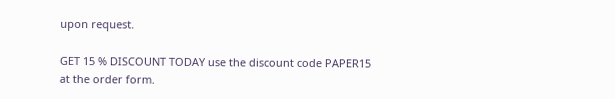upon request.

GET 15 % DISCOUNT TODAY use the discount code PAPER15 at the order form.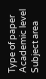Type of paper Academic level Subject area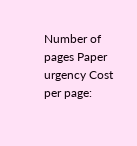Number of pages Paper urgency Cost per page: